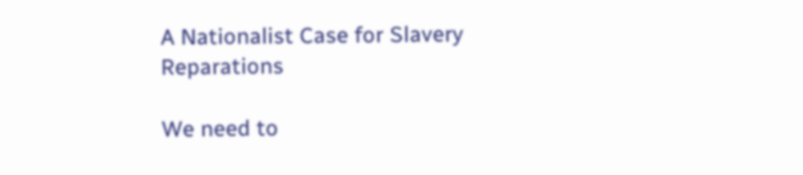A Nationalist Case for Slavery Reparations

We need to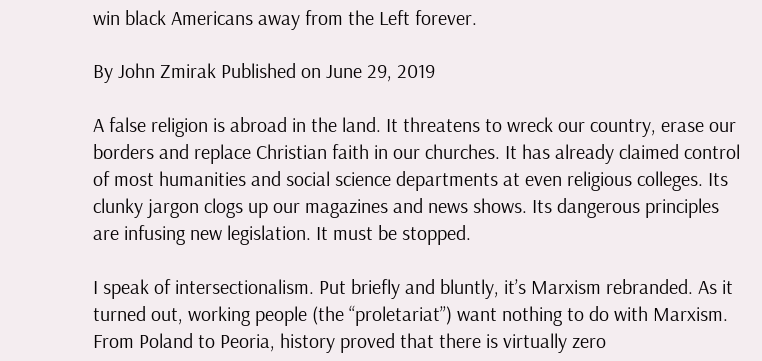win black Americans away from the Left forever.

By John Zmirak Published on June 29, 2019

A false religion is abroad in the land. It threatens to wreck our country, erase our borders and replace Christian faith in our churches. It has already claimed control of most humanities and social science departments at even religious colleges. Its clunky jargon clogs up our magazines and news shows. Its dangerous principles are infusing new legislation. It must be stopped.

I speak of intersectionalism. Put briefly and bluntly, it’s Marxism rebranded. As it turned out, working people (the “proletariat”) want nothing to do with Marxism. From Poland to Peoria, history proved that there is virtually zero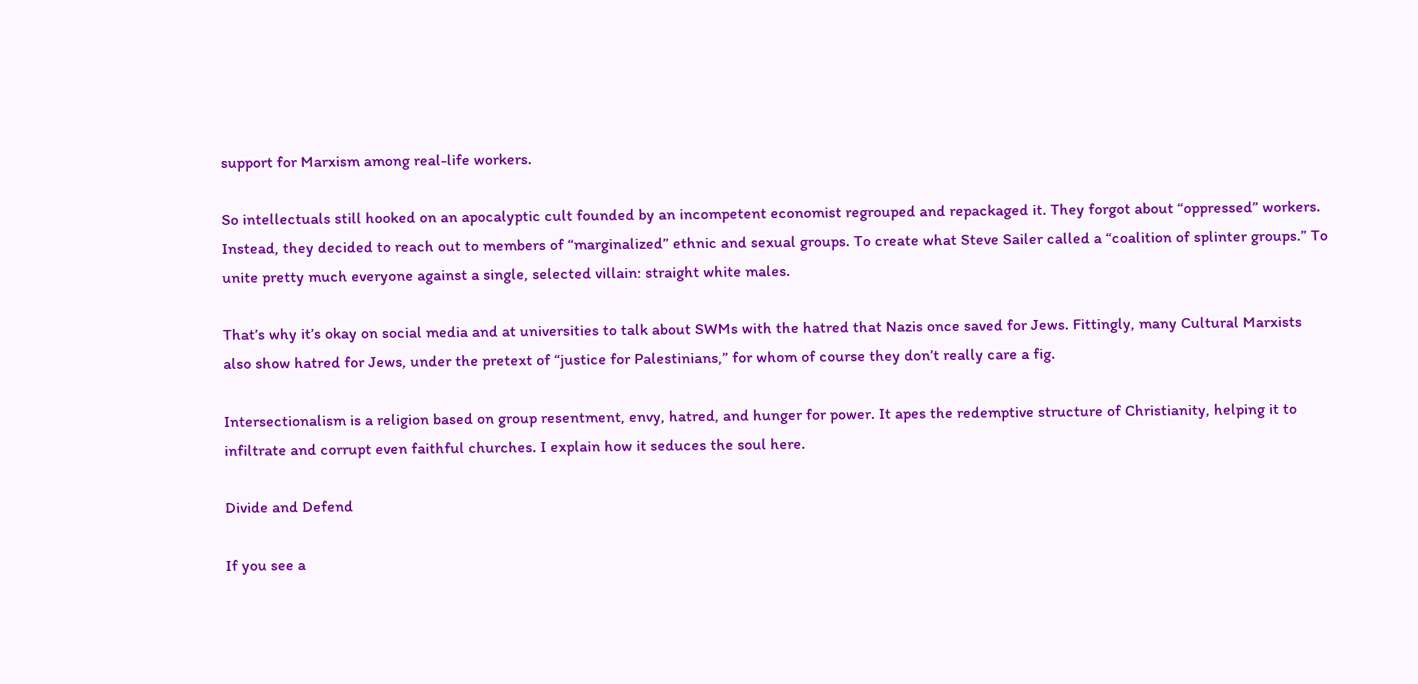support for Marxism among real-life workers.

So intellectuals still hooked on an apocalyptic cult founded by an incompetent economist regrouped and repackaged it. They forgot about “oppressed” workers. Instead, they decided to reach out to members of “marginalized” ethnic and sexual groups. To create what Steve Sailer called a “coalition of splinter groups.” To unite pretty much everyone against a single, selected villain: straight white males.

That’s why it’s okay on social media and at universities to talk about SWMs with the hatred that Nazis once saved for Jews. Fittingly, many Cultural Marxists also show hatred for Jews, under the pretext of “justice for Palestinians,” for whom of course they don’t really care a fig.

Intersectionalism is a religion based on group resentment, envy, hatred, and hunger for power. It apes the redemptive structure of Christianity, helping it to infiltrate and corrupt even faithful churches. I explain how it seduces the soul here.

Divide and Defend

If you see a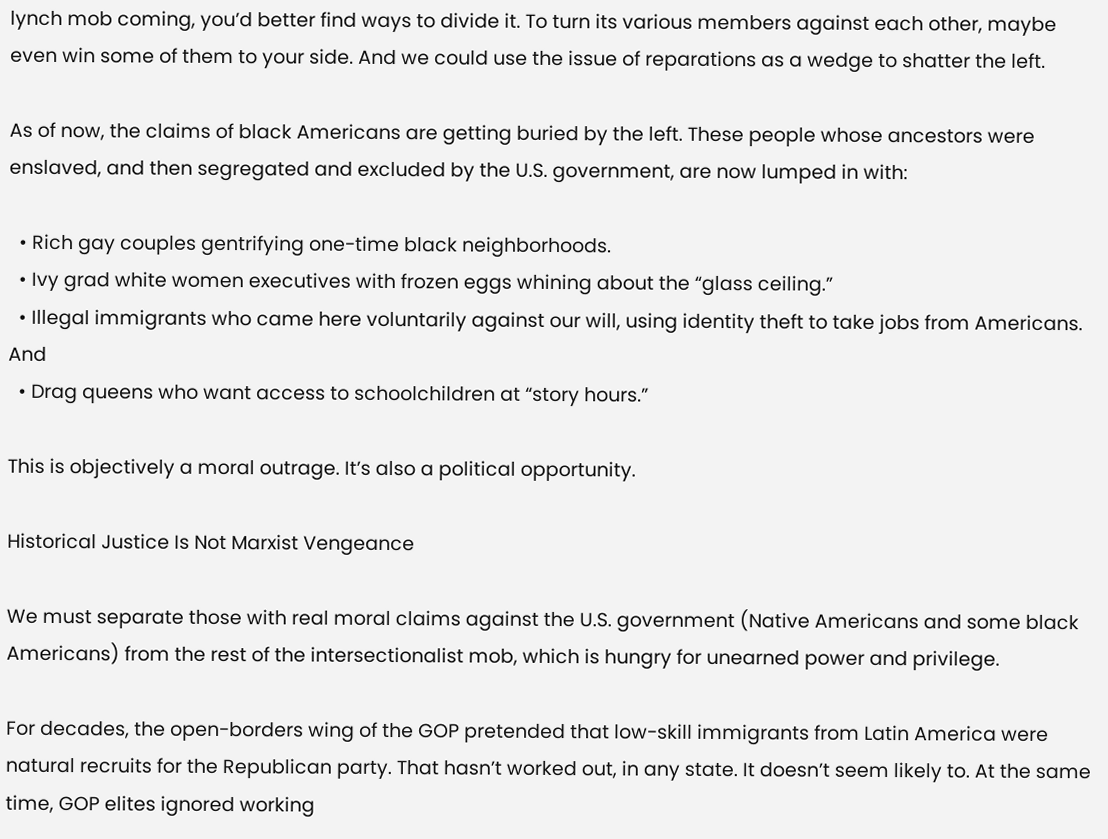lynch mob coming, you’d better find ways to divide it. To turn its various members against each other, maybe even win some of them to your side. And we could use the issue of reparations as a wedge to shatter the left.

As of now, the claims of black Americans are getting buried by the left. These people whose ancestors were enslaved, and then segregated and excluded by the U.S. government, are now lumped in with:

  • Rich gay couples gentrifying one-time black neighborhoods.
  • Ivy grad white women executives with frozen eggs whining about the “glass ceiling.”
  • Illegal immigrants who came here voluntarily against our will, using identity theft to take jobs from Americans. And
  • Drag queens who want access to schoolchildren at “story hours.”

This is objectively a moral outrage. It’s also a political opportunity.

Historical Justice Is Not Marxist Vengeance

We must separate those with real moral claims against the U.S. government (Native Americans and some black Americans) from the rest of the intersectionalist mob, which is hungry for unearned power and privilege.

For decades, the open-borders wing of the GOP pretended that low-skill immigrants from Latin America were natural recruits for the Republican party. That hasn’t worked out, in any state. It doesn’t seem likely to. At the same time, GOP elites ignored working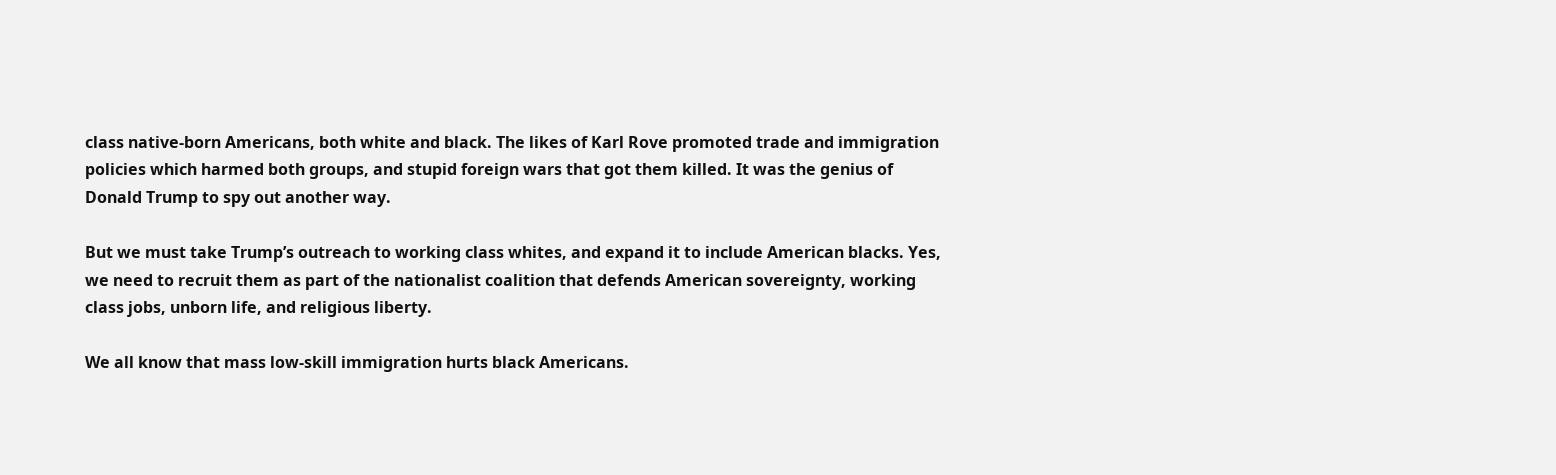class native-born Americans, both white and black. The likes of Karl Rove promoted trade and immigration policies which harmed both groups, and stupid foreign wars that got them killed. It was the genius of Donald Trump to spy out another way.

But we must take Trump’s outreach to working class whites, and expand it to include American blacks. Yes, we need to recruit them as part of the nationalist coalition that defends American sovereignty, working class jobs, unborn life, and religious liberty.

We all know that mass low-skill immigration hurts black Americans.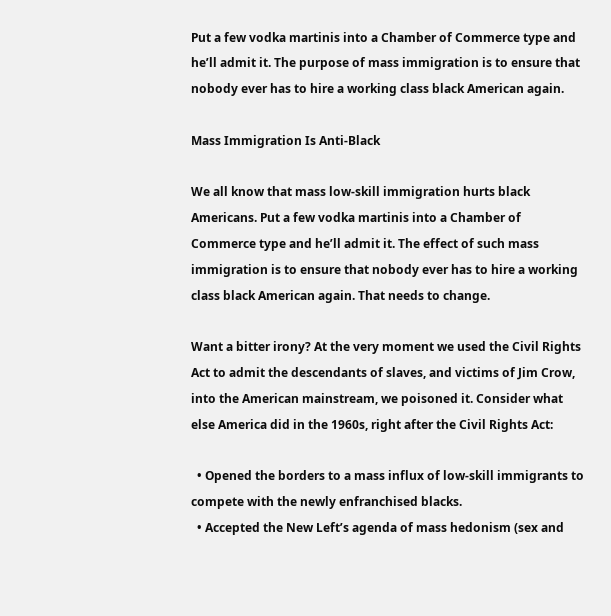Put a few vodka martinis into a Chamber of Commerce type and he’ll admit it. The purpose of mass immigration is to ensure that nobody ever has to hire a working class black American again.

Mass Immigration Is Anti-Black

We all know that mass low-skill immigration hurts black Americans. Put a few vodka martinis into a Chamber of Commerce type and he’ll admit it. The effect of such mass immigration is to ensure that nobody ever has to hire a working class black American again. That needs to change.

Want a bitter irony? At the very moment we used the Civil Rights Act to admit the descendants of slaves, and victims of Jim Crow, into the American mainstream, we poisoned it. Consider what else America did in the 1960s, right after the Civil Rights Act:

  • Opened the borders to a mass influx of low-skill immigrants to compete with the newly enfranchised blacks.
  • Accepted the New Left’s agenda of mass hedonism (sex and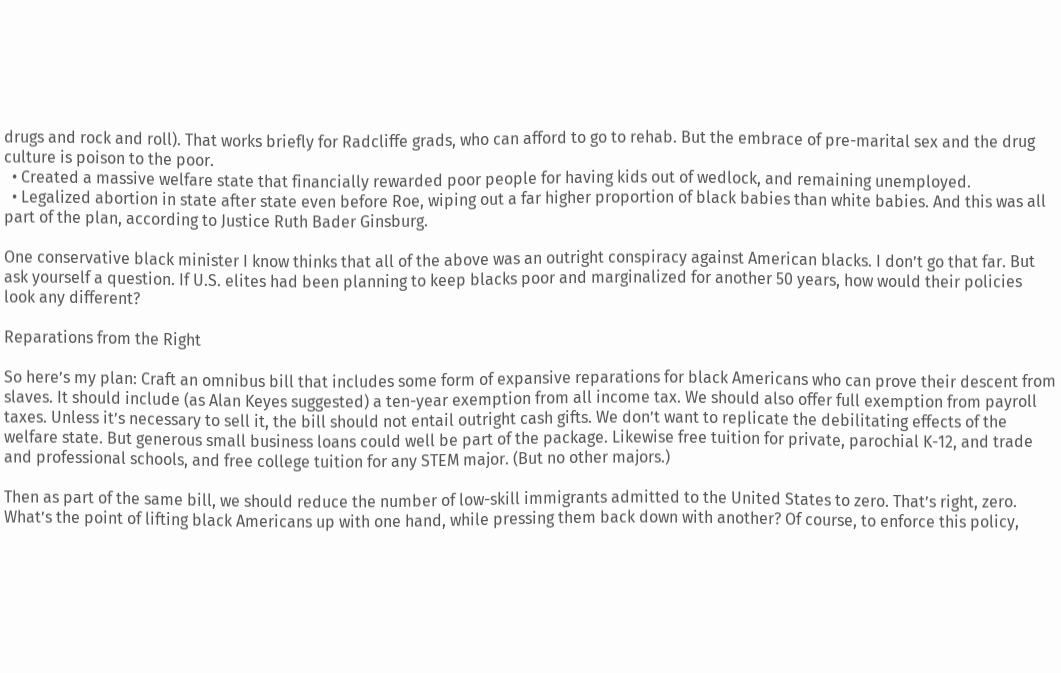drugs and rock and roll). That works briefly for Radcliffe grads, who can afford to go to rehab. But the embrace of pre-marital sex and the drug culture is poison to the poor.
  • Created a massive welfare state that financially rewarded poor people for having kids out of wedlock, and remaining unemployed.
  • Legalized abortion in state after state even before Roe, wiping out a far higher proportion of black babies than white babies. And this was all part of the plan, according to Justice Ruth Bader Ginsburg.

One conservative black minister I know thinks that all of the above was an outright conspiracy against American blacks. I don’t go that far. But ask yourself a question. If U.S. elites had been planning to keep blacks poor and marginalized for another 50 years, how would their policies look any different?

Reparations from the Right

So here’s my plan: Craft an omnibus bill that includes some form of expansive reparations for black Americans who can prove their descent from slaves. It should include (as Alan Keyes suggested) a ten-year exemption from all income tax. We should also offer full exemption from payroll taxes. Unless it’s necessary to sell it, the bill should not entail outright cash gifts. We don’t want to replicate the debilitating effects of the welfare state. But generous small business loans could well be part of the package. Likewise free tuition for private, parochial K-12, and trade and professional schools, and free college tuition for any STEM major. (But no other majors.)

Then as part of the same bill, we should reduce the number of low-skill immigrants admitted to the United States to zero. That’s right, zero. What’s the point of lifting black Americans up with one hand, while pressing them back down with another? Of course, to enforce this policy,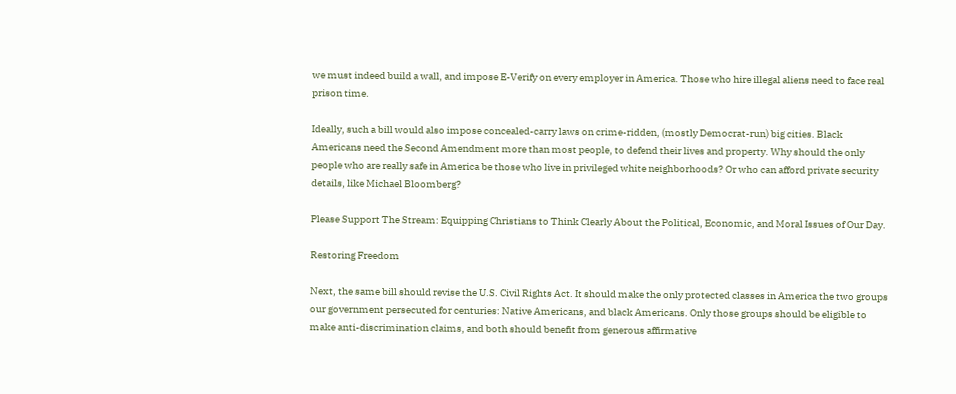we must indeed build a wall, and impose E-Verify on every employer in America. Those who hire illegal aliens need to face real prison time.

Ideally, such a bill would also impose concealed-carry laws on crime-ridden, (mostly Democrat-run) big cities. Black Americans need the Second Amendment more than most people, to defend their lives and property. Why should the only people who are really safe in America be those who live in privileged white neighborhoods? Or who can afford private security details, like Michael Bloomberg?

Please Support The Stream: Equipping Christians to Think Clearly About the Political, Economic, and Moral Issues of Our Day.

Restoring Freedom

Next, the same bill should revise the U.S. Civil Rights Act. It should make the only protected classes in America the two groups our government persecuted for centuries: Native Americans, and black Americans. Only those groups should be eligible to make anti-discrimination claims, and both should benefit from generous affirmative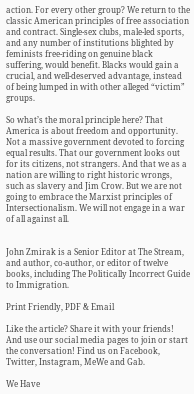action. For every other group? We return to the classic American principles of free association and contract. Single-sex clubs, male-led sports, and any number of institutions blighted by feminists free-riding on genuine black suffering, would benefit. Blacks would gain a crucial, and well-deserved advantage, instead of being lumped in with other alleged “victim” groups.

So what’s the moral principle here? That America is about freedom and opportunity. Not a massive government devoted to forcing equal results. That our government looks out for its citizens, not strangers. And that we as a nation are willing to right historic wrongs, such as slavery and Jim Crow. But we are not going to embrace the Marxist principles of Intersectionalism. We will not engage in a war of all against all.


John Zmirak is a Senior Editor at The Stream, and author, co-author, or editor of twelve books, including The Politically Incorrect Guide to Immigration.

Print Friendly, PDF & Email

Like the article? Share it with your friends! And use our social media pages to join or start the conversation! Find us on Facebook, Twitter, Instagram, MeWe and Gab.

We Have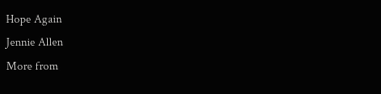Hope Again
Jennie Allen
More from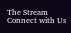The Stream
Connect with Us